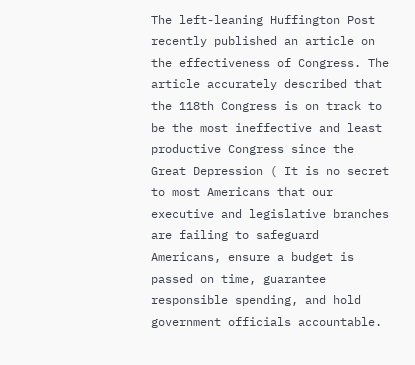The left-leaning Huffington Post recently published an article on the effectiveness of Congress. The article accurately described that the 118th Congress is on track to be the most ineffective and least productive Congress since the Great Depression ( It is no secret to most Americans that our executive and legislative branches are failing to safeguard Americans, ensure a budget is passed on time, guarantee responsible spending, and hold government officials accountable.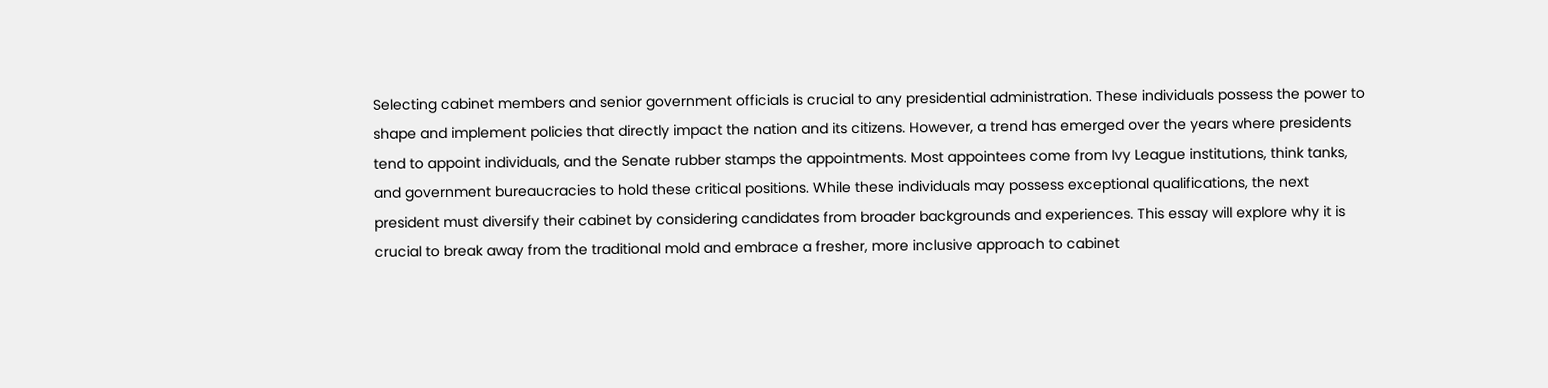Selecting cabinet members and senior government officials is crucial to any presidential administration. These individuals possess the power to shape and implement policies that directly impact the nation and its citizens. However, a trend has emerged over the years where presidents tend to appoint individuals, and the Senate rubber stamps the appointments. Most appointees come from Ivy League institutions, think tanks, and government bureaucracies to hold these critical positions. While these individuals may possess exceptional qualifications, the next president must diversify their cabinet by considering candidates from broader backgrounds and experiences. This essay will explore why it is crucial to break away from the traditional mold and embrace a fresher, more inclusive approach to cabinet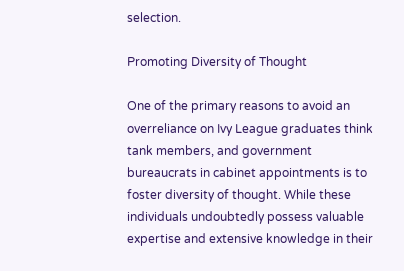selection.

Promoting Diversity of Thought

One of the primary reasons to avoid an overreliance on Ivy League graduates think tank members, and government bureaucrats in cabinet appointments is to foster diversity of thought. While these individuals undoubtedly possess valuable expertise and extensive knowledge in their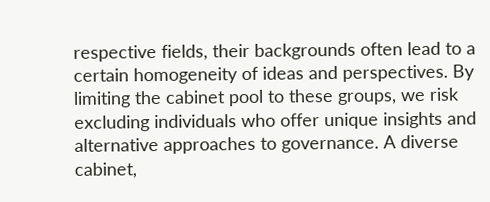respective fields, their backgrounds often lead to a certain homogeneity of ideas and perspectives. By limiting the cabinet pool to these groups, we risk excluding individuals who offer unique insights and alternative approaches to governance. A diverse cabinet,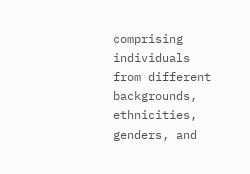comprising individuals from different backgrounds, ethnicities, genders, and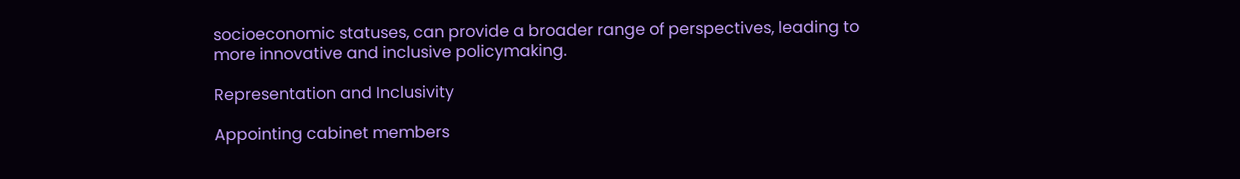socioeconomic statuses, can provide a broader range of perspectives, leading to more innovative and inclusive policymaking.

Representation and Inclusivity

Appointing cabinet members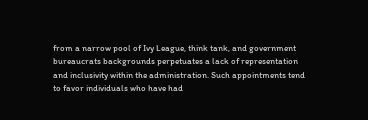from a narrow pool of Ivy League, think tank, and government bureaucrats backgrounds perpetuates a lack of representation and inclusivity within the administration. Such appointments tend to favor individuals who have had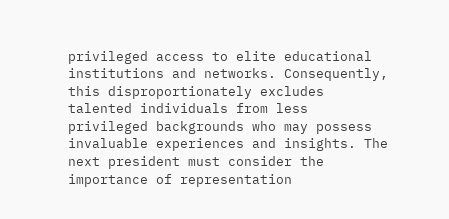privileged access to elite educational institutions and networks. Consequently, this disproportionately excludes talented individuals from less privileged backgrounds who may possess invaluable experiences and insights. The next president must consider the importance of representation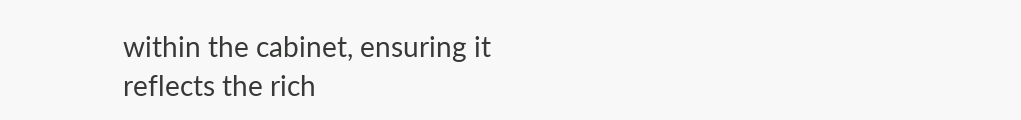within the cabinet, ensuring it reflects the rich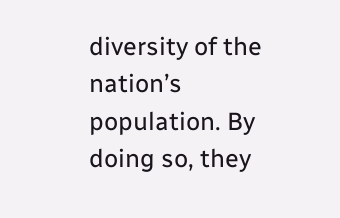diversity of the nation’s population. By doing so, they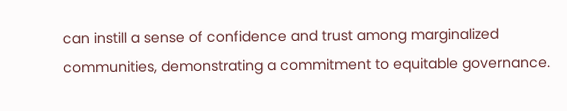can instill a sense of confidence and trust among marginalized communities, demonstrating a commitment to equitable governance.